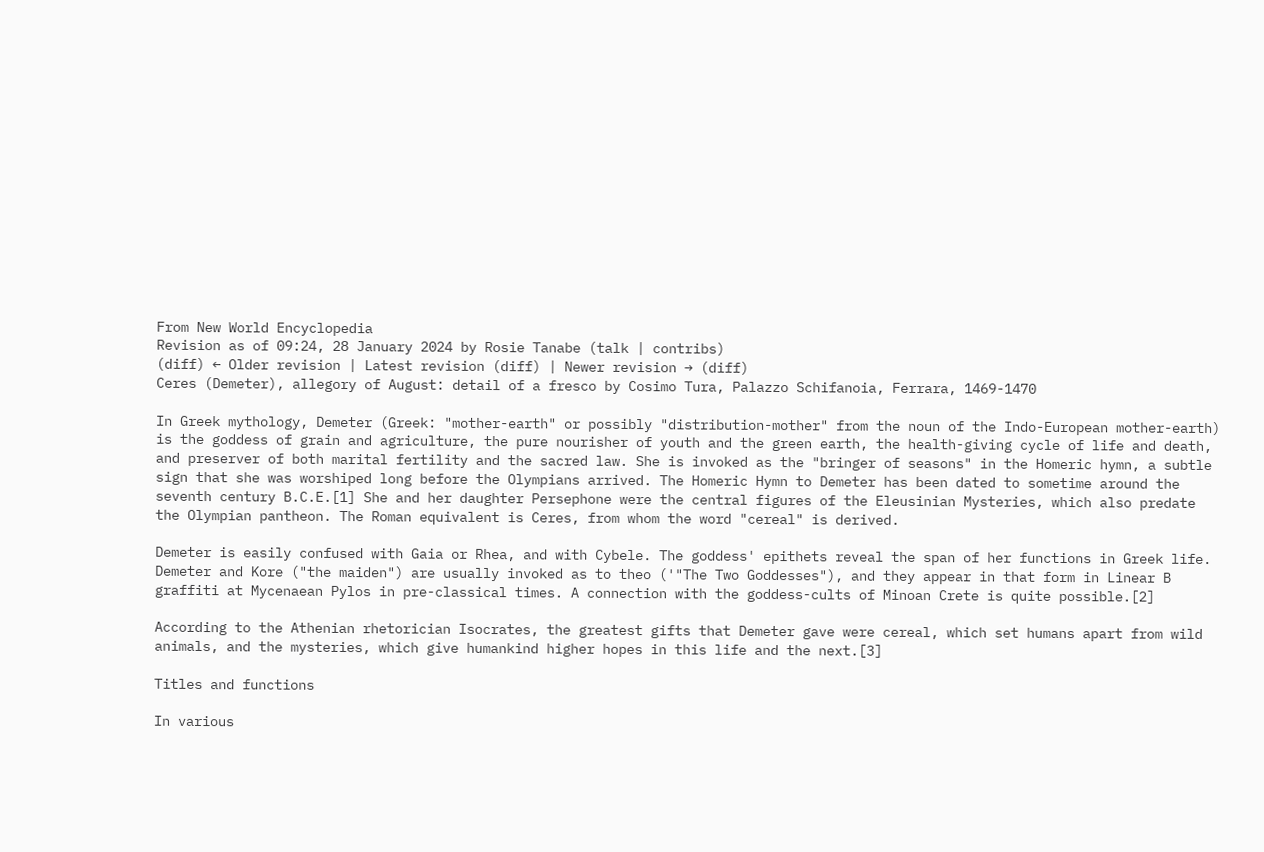From New World Encyclopedia
Revision as of 09:24, 28 January 2024 by Rosie Tanabe (talk | contribs)
(diff) ← Older revision | Latest revision (diff) | Newer revision → (diff)
Ceres (Demeter), allegory of August: detail of a fresco by Cosimo Tura, Palazzo Schifanoia, Ferrara, 1469-1470

In Greek mythology, Demeter (Greek: "mother-earth" or possibly "distribution-mother" from the noun of the Indo-European mother-earth) is the goddess of grain and agriculture, the pure nourisher of youth and the green earth, the health-giving cycle of life and death, and preserver of both marital fertility and the sacred law. She is invoked as the "bringer of seasons" in the Homeric hymn, a subtle sign that she was worshiped long before the Olympians arrived. The Homeric Hymn to Demeter has been dated to sometime around the seventh century B.C.E.[1] She and her daughter Persephone were the central figures of the Eleusinian Mysteries, which also predate the Olympian pantheon. The Roman equivalent is Ceres, from whom the word "cereal" is derived.

Demeter is easily confused with Gaia or Rhea, and with Cybele. The goddess' epithets reveal the span of her functions in Greek life. Demeter and Kore ("the maiden") are usually invoked as to theo ('"The Two Goddesses"), and they appear in that form in Linear B graffiti at Mycenaean Pylos in pre-classical times. A connection with the goddess-cults of Minoan Crete is quite possible.[2]

According to the Athenian rhetorician Isocrates, the greatest gifts that Demeter gave were cereal, which set humans apart from wild animals, and the mysteries, which give humankind higher hopes in this life and the next.[3]

Titles and functions

In various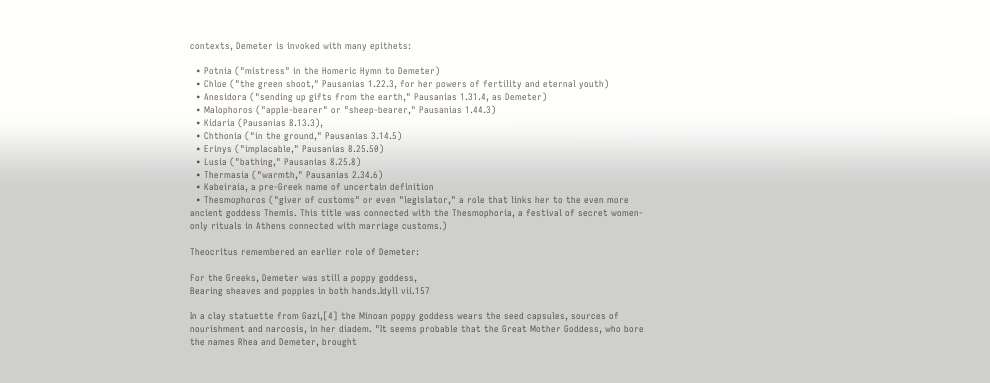contexts, Demeter is invoked with many epithets:

  • Potnia ("mistress" in the Homeric Hymn to Demeter)
  • Chloe ("the green shoot," Pausanias 1.22.3, for her powers of fertility and eternal youth)
  • Anesidora ("sending up gifts from the earth," Pausanias 1.31.4, as Demeter)
  • Malophoros ("apple-bearer" or "sheep-bearer," Pausanias 1.44.3)
  • Kidaria (Pausanias 8.13.3),
  • Chthonia ("in the ground," Pausanias 3.14.5)
  • Erinys ("implacable," Pausanias 8.25.50)
  • Lusia ("bathing," Pausanias 8.25.8)
  • Thermasia ("warmth," Pausanias 2.34.6)
  • Kabeiraia, a pre-Greek name of uncertain definition
  • Thesmophoros ("giver of customs" or even "legislator," a role that links her to the even more ancient goddess Themis. This title was connected with the Thesmophoria, a festival of secret women-only rituals in Athens connected with marriage customs.)

Theocritus remembered an earlier role of Demeter:

For the Greeks, Demeter was still a poppy goddess,
Bearing sheaves and poppies in both hands.Idyll vii.157

In a clay statuette from Gazi,[4] the Minoan poppy goddess wears the seed capsules, sources of nourishment and narcosis, in her diadem. "It seems probable that the Great Mother Goddess, who bore the names Rhea and Demeter, brought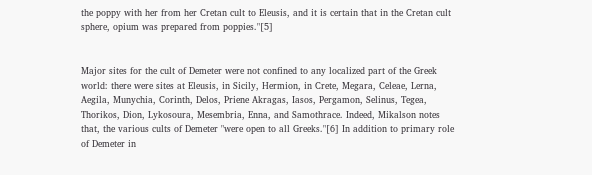the poppy with her from her Cretan cult to Eleusis, and it is certain that in the Cretan cult sphere, opium was prepared from poppies."[5]


Major sites for the cult of Demeter were not confined to any localized part of the Greek world: there were sites at Eleusis, in Sicily, Hermion, in Crete, Megara, Celeae, Lerna, Aegila, Munychia, Corinth, Delos, Priene Akragas, Iasos, Pergamon, Selinus, Tegea, Thorikos, Dion, Lykosoura, Mesembria, Enna, and Samothrace. Indeed, Mikalson notes that, the various cults of Demeter "were open to all Greeks."[6] In addition to primary role of Demeter in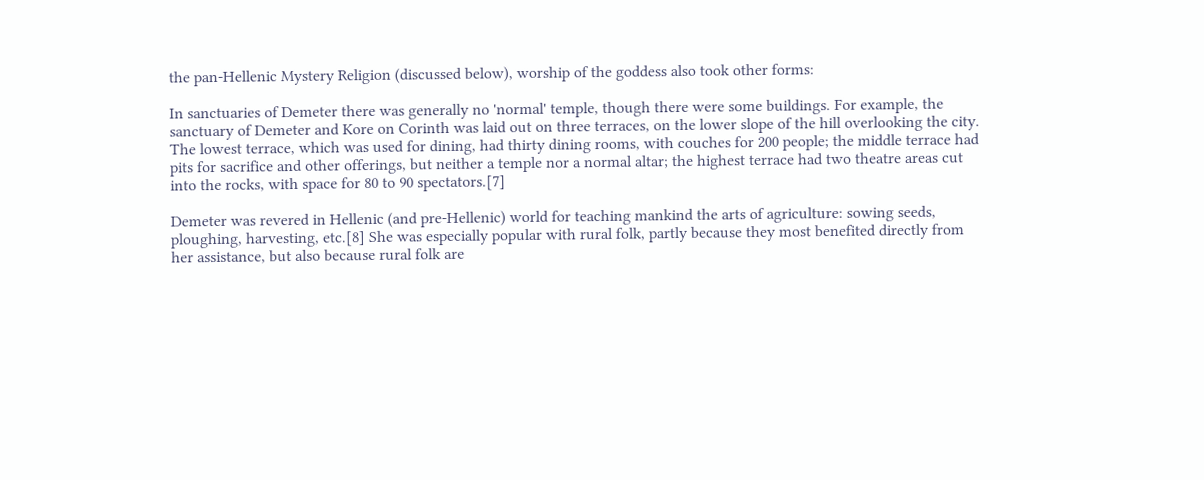the pan-Hellenic Mystery Religion (discussed below), worship of the goddess also took other forms:

In sanctuaries of Demeter there was generally no 'normal' temple, though there were some buildings. For example, the sanctuary of Demeter and Kore on Corinth was laid out on three terraces, on the lower slope of the hill overlooking the city. The lowest terrace, which was used for dining, had thirty dining rooms, with couches for 200 people; the middle terrace had pits for sacrifice and other offerings, but neither a temple nor a normal altar; the highest terrace had two theatre areas cut into the rocks, with space for 80 to 90 spectators.[7]

Demeter was revered in Hellenic (and pre-Hellenic) world for teaching mankind the arts of agriculture: sowing seeds, ploughing, harvesting, etc.[8] She was especially popular with rural folk, partly because they most benefited directly from her assistance, but also because rural folk are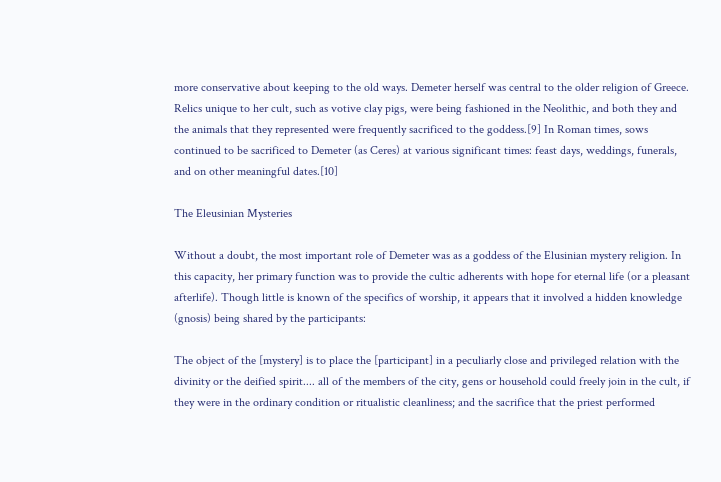more conservative about keeping to the old ways. Demeter herself was central to the older religion of Greece. Relics unique to her cult, such as votive clay pigs, were being fashioned in the Neolithic, and both they and the animals that they represented were frequently sacrificed to the goddess.[9] In Roman times, sows continued to be sacrificed to Demeter (as Ceres) at various significant times: feast days, weddings, funerals, and on other meaningful dates.[10]

The Eleusinian Mysteries

Without a doubt, the most important role of Demeter was as a goddess of the Elusinian mystery religion. In this capacity, her primary function was to provide the cultic adherents with hope for eternal life (or a pleasant afterlife). Though little is known of the specifics of worship, it appears that it involved a hidden knowledge (gnosis) being shared by the participants:

The object of the [mystery] is to place the [participant] in a peculiarly close and privileged relation with the divinity or the deified spirit.... all of the members of the city, gens or household could freely join in the cult, if they were in the ordinary condition or ritualistic cleanliness; and the sacrifice that the priest performed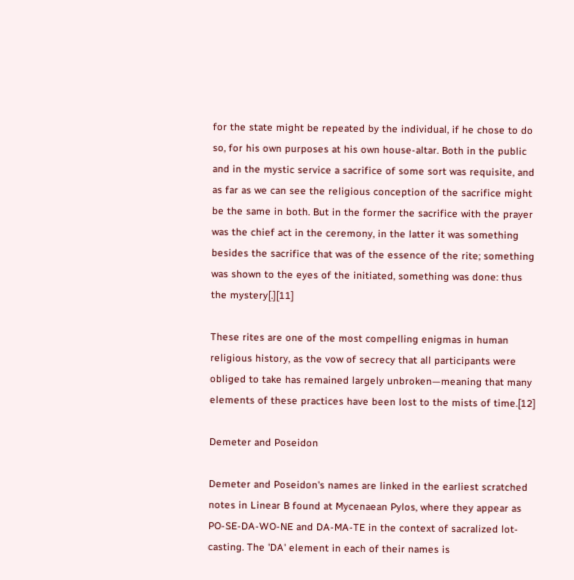for the state might be repeated by the individual, if he chose to do so, for his own purposes at his own house-altar. Both in the public and in the mystic service a sacrifice of some sort was requisite, and as far as we can see the religious conception of the sacrifice might be the same in both. But in the former the sacrifice with the prayer was the chief act in the ceremony, in the latter it was something besides the sacrifice that was of the essence of the rite; something was shown to the eyes of the initiated, something was done: thus the mystery[.][11]

These rites are one of the most compelling enigmas in human religious history, as the vow of secrecy that all participants were obliged to take has remained largely unbroken—meaning that many elements of these practices have been lost to the mists of time.[12]

Demeter and Poseidon

Demeter and Poseidon's names are linked in the earliest scratched notes in Linear B found at Mycenaean Pylos, where they appear as PO-SE-DA-WO-NE and DA-MA-TE in the context of sacralized lot-casting. The 'DA' element in each of their names is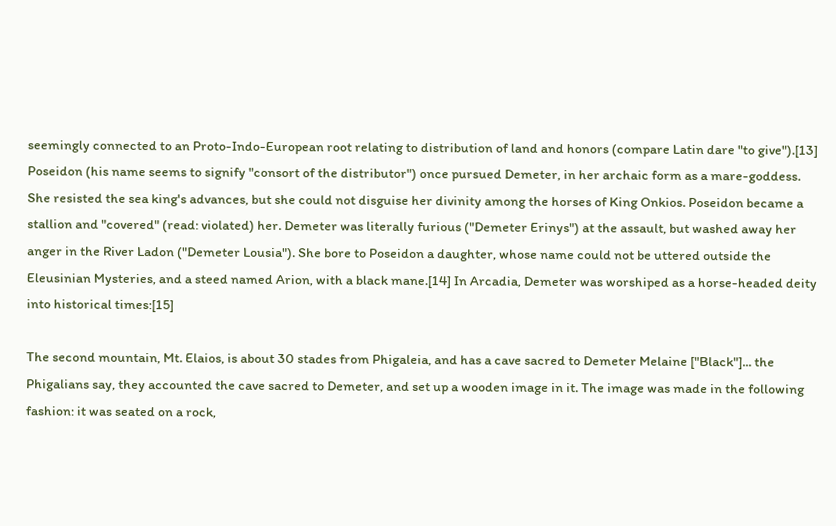seemingly connected to an Proto-Indo-European root relating to distribution of land and honors (compare Latin dare "to give").[13] Poseidon (his name seems to signify "consort of the distributor") once pursued Demeter, in her archaic form as a mare-goddess. She resisted the sea king's advances, but she could not disguise her divinity among the horses of King Onkios. Poseidon became a stallion and "covered" (read: violated) her. Demeter was literally furious ("Demeter Erinys") at the assault, but washed away her anger in the River Ladon ("Demeter Lousia"). She bore to Poseidon a daughter, whose name could not be uttered outside the Eleusinian Mysteries, and a steed named Arion, with a black mane.[14] In Arcadia, Demeter was worshiped as a horse-headed deity into historical times:[15]

The second mountain, Mt. Elaios, is about 30 stades from Phigaleia, and has a cave sacred to Demeter Melaine ["Black"]... the Phigalians say, they accounted the cave sacred to Demeter, and set up a wooden image in it. The image was made in the following fashion: it was seated on a rock,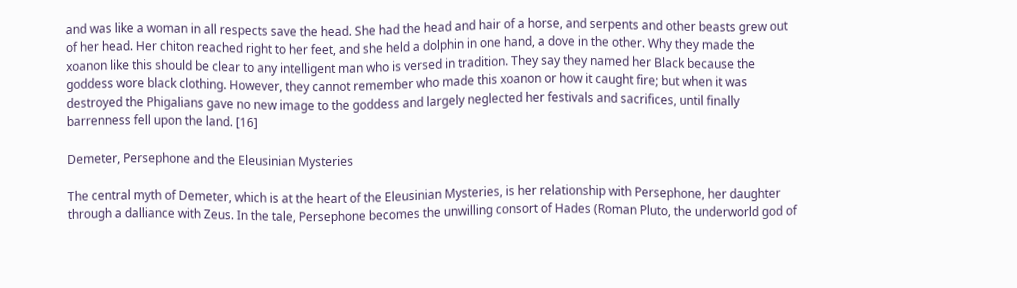and was like a woman in all respects save the head. She had the head and hair of a horse, and serpents and other beasts grew out of her head. Her chiton reached right to her feet, and she held a dolphin in one hand, a dove in the other. Why they made the xoanon like this should be clear to any intelligent man who is versed in tradition. They say they named her Black because the goddess wore black clothing. However, they cannot remember who made this xoanon or how it caught fire; but when it was destroyed the Phigalians gave no new image to the goddess and largely neglected her festivals and sacrifices, until finally barrenness fell upon the land. [16]

Demeter, Persephone and the Eleusinian Mysteries

The central myth of Demeter, which is at the heart of the Eleusinian Mysteries, is her relationship with Persephone, her daughter through a dalliance with Zeus. In the tale, Persephone becomes the unwilling consort of Hades (Roman Pluto, the underworld god of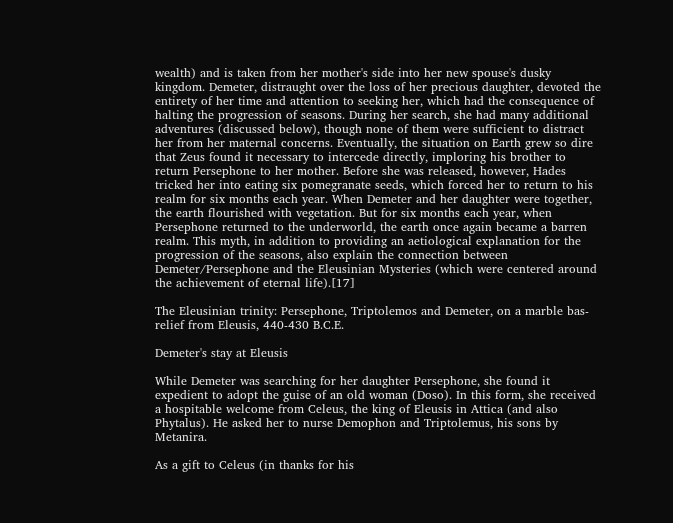wealth) and is taken from her mother's side into her new spouse's dusky kingdom. Demeter, distraught over the loss of her precious daughter, devoted the entirety of her time and attention to seeking her, which had the consequence of halting the progression of seasons. During her search, she had many additional adventures (discussed below), though none of them were sufficient to distract her from her maternal concerns. Eventually, the situation on Earth grew so dire that Zeus found it necessary to intercede directly, imploring his brother to return Persephone to her mother. Before she was released, however, Hades tricked her into eating six pomegranate seeds, which forced her to return to his realm for six months each year. When Demeter and her daughter were together, the earth flourished with vegetation. But for six months each year, when Persephone returned to the underworld, the earth once again became a barren realm. This myth, in addition to providing an aetiological explanation for the progression of the seasons, also explain the connection between Demeter/Persephone and the Eleusinian Mysteries (which were centered around the achievement of eternal life).[17]

The Eleusinian trinity: Persephone, Triptolemos and Demeter, on a marble bas-relief from Eleusis, 440-430 B.C.E.

Demeter's stay at Eleusis

While Demeter was searching for her daughter Persephone, she found it expedient to adopt the guise of an old woman (Doso). In this form, she received a hospitable welcome from Celeus, the king of Eleusis in Attica (and also Phytalus). He asked her to nurse Demophon and Triptolemus, his sons by Metanira.

As a gift to Celeus (in thanks for his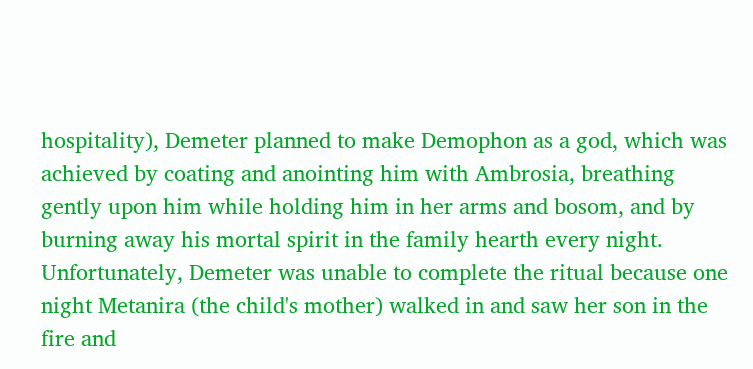hospitality), Demeter planned to make Demophon as a god, which was achieved by coating and anointing him with Ambrosia, breathing gently upon him while holding him in her arms and bosom, and by burning away his mortal spirit in the family hearth every night. Unfortunately, Demeter was unable to complete the ritual because one night Metanira (the child's mother) walked in and saw her son in the fire and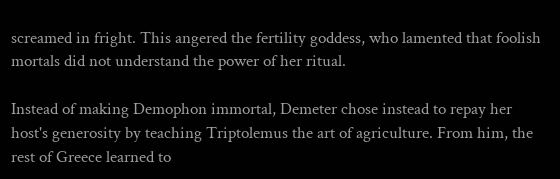screamed in fright. This angered the fertility goddess, who lamented that foolish mortals did not understand the power of her ritual.

Instead of making Demophon immortal, Demeter chose instead to repay her host's generosity by teaching Triptolemus the art of agriculture. From him, the rest of Greece learned to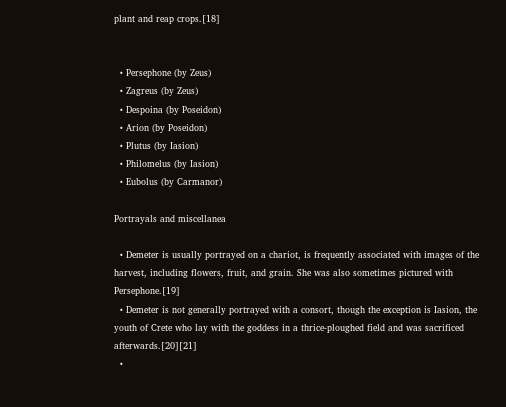plant and reap crops.[18]


  • Persephone (by Zeus)
  • Zagreus (by Zeus)
  • Despoina (by Poseidon)
  • Arion (by Poseidon)
  • Plutus (by Iasion)
  • Philomelus (by Iasion)
  • Eubolus (by Carmanor)

Portrayals and miscellanea

  • Demeter is usually portrayed on a chariot, is frequently associated with images of the harvest, including flowers, fruit, and grain. She was also sometimes pictured with Persephone.[19]
  • Demeter is not generally portrayed with a consort, though the exception is Iasion, the youth of Crete who lay with the goddess in a thrice-ploughed field and was sacrificed afterwards.[20][21]
  •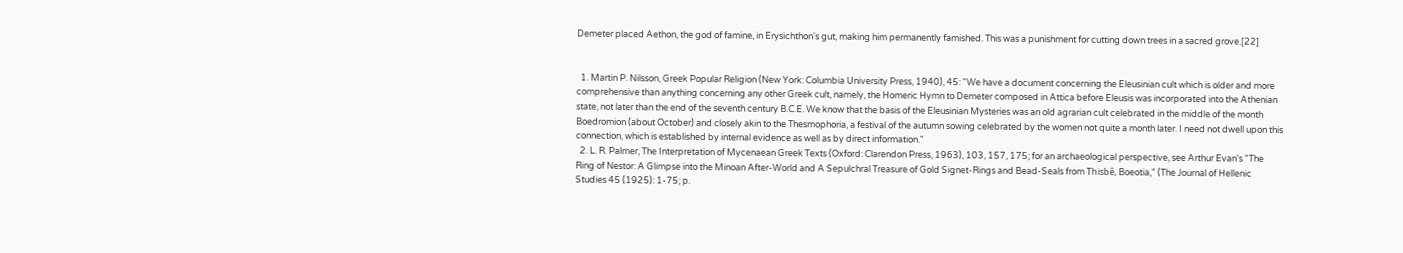Demeter placed Aethon, the god of famine, in Erysichthon's gut, making him permanently famished. This was a punishment for cutting down trees in a sacred grove.[22]


  1. Martin P. Nilsson, Greek Popular Religion (New York: Columbia University Press, 1940), 45: "We have a document concerning the Eleusinian cult which is older and more comprehensive than anything concerning any other Greek cult, namely, the Homeric Hymn to Demeter composed in Attica before Eleusis was incorporated into the Athenian state, not later than the end of the seventh century B.C.E. We know that the basis of the Eleusinian Mysteries was an old agrarian cult celebrated in the middle of the month Boedromion (about October) and closely akin to the Thesmophoria, a festival of the autumn sowing celebrated by the women not quite a month later. I need not dwell upon this connection, which is established by internal evidence as well as by direct information."
  2. L. R. Palmer, The Interpretation of Mycenaean Greek Texts (Oxford: Clarendon Press, 1963), 103, 157, 175; for an archaeological perspective, see Arthur Evan's "The Ring of Nestor: A Glimpse into the Minoan After-World and A Sepulchral Treasure of Gold Signet-Rings and Bead-Seals from Thisbê, Boeotia," (The Journal of Hellenic Studies 45 (1925): 1-75; p.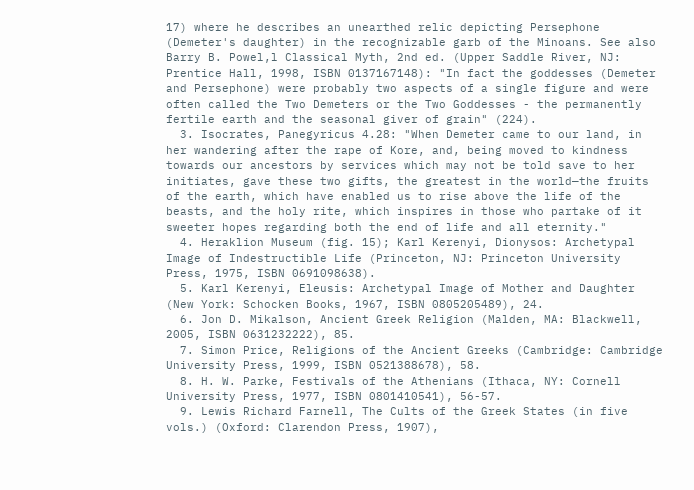17) where he describes an unearthed relic depicting Persephone (Demeter's daughter) in the recognizable garb of the Minoans. See also Barry B. Powel,l Classical Myth, 2nd ed. (Upper Saddle River, NJ: Prentice Hall, 1998, ISBN 0137167148): "In fact the goddesses (Demeter and Persephone) were probably two aspects of a single figure and were often called the Two Demeters or the Two Goddesses - the permanently fertile earth and the seasonal giver of grain" (224).
  3. Isocrates, Panegyricus 4.28: "When Demeter came to our land, in her wandering after the rape of Kore, and, being moved to kindness towards our ancestors by services which may not be told save to her initiates, gave these two gifts, the greatest in the world—the fruits of the earth, which have enabled us to rise above the life of the beasts, and the holy rite, which inspires in those who partake of it sweeter hopes regarding both the end of life and all eternity."
  4. Heraklion Museum (fig. 15); Karl Kerenyi, Dionysos: Archetypal Image of Indestructible Life (Princeton, NJ: Princeton University Press, 1975, ISBN 0691098638).
  5. Karl Kerenyi, Eleusis: Archetypal Image of Mother and Daughter (New York: Schocken Books, 1967, ISBN 0805205489), 24.
  6. Jon D. Mikalson, Ancient Greek Religion (Malden, MA: Blackwell, 2005, ISBN 0631232222), 85.
  7. Simon Price, Religions of the Ancient Greeks (Cambridge: Cambridge University Press, 1999, ISBN 0521388678), 58.
  8. H. W. Parke, Festivals of the Athenians (Ithaca, NY: Cornell University Press, 1977, ISBN 0801410541), 56-57.
  9. Lewis Richard Farnell, The Cults of the Greek States (in five vols.) (Oxford: Clarendon Press, 1907),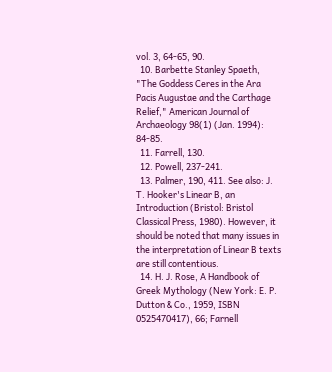vol. 3, 64-65, 90.
  10. Barbette Stanley Spaeth, "The Goddess Ceres in the Ara Pacis Augustae and the Carthage Relief," American Journal of Archaeology 98(1) (Jan. 1994): 84-85.
  11. Farrell, 130.
  12. Powell, 237-241.
  13. Palmer, 190, 411. See also: J. T. Hooker's Linear B, an Introduction (Bristol: Bristol Classical Press, 1980). However, it should be noted that many issues in the interpretation of Linear B texts are still contentious.
  14. H. J. Rose, A Handbook of Greek Mythology (New York: E. P. Dutton & Co., 1959, ISBN 0525470417), 66; Farnell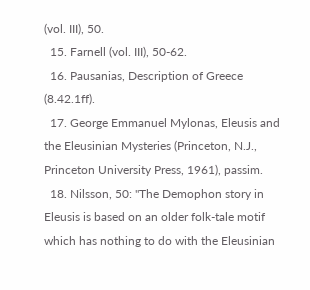(vol. III), 50.
  15. Farnell (vol. III), 50-62.
  16. Pausanias, Description of Greece (8.42.1ff).
  17. George Emmanuel Mylonas, Eleusis and the Eleusinian Mysteries (Princeton, N.J., Princeton University Press, 1961), passim.
  18. Nilsson, 50: "The Demophon story in Eleusis is based on an older folk-tale motif which has nothing to do with the Eleusinian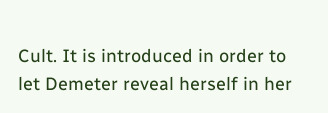Cult. It is introduced in order to let Demeter reveal herself in her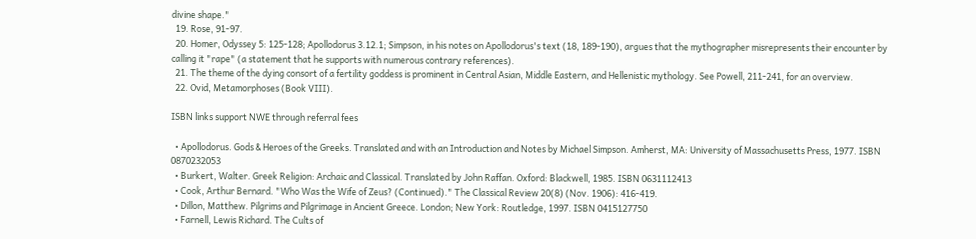divine shape."
  19. Rose, 91-97.
  20. Homer, Odyssey 5: 125-128; Apollodorus 3.12.1; Simpson, in his notes on Apollodorus's text (18, 189-190), argues that the mythographer misrepresents their encounter by calling it "rape" (a statement that he supports with numerous contrary references).
  21. The theme of the dying consort of a fertility goddess is prominent in Central Asian, Middle Eastern, and Hellenistic mythology. See Powell, 211-241, for an overview.
  22. Ovid, Metamorphoses (Book VIII).

ISBN links support NWE through referral fees

  • Apollodorus. Gods & Heroes of the Greeks. Translated and with an Introduction and Notes by Michael Simpson. Amherst, MA: University of Massachusetts Press, 1977. ISBN 0870232053
  • Burkert, Walter. Greek Religion: Archaic and Classical. Translated by John Raffan. Oxford: Blackwell, 1985. ISBN 0631112413
  • Cook, Arthur Bernard. "Who Was the Wife of Zeus? (Continued)." The Classical Review 20(8) (Nov. 1906): 416-419.
  • Dillon, Matthew. Pilgrims and Pilgrimage in Ancient Greece. London; New York: Routledge, 1997. ISBN 0415127750
  • Farnell, Lewis Richard. The Cults of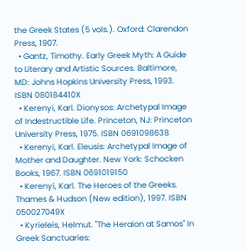the Greek States (5 vols.). Oxford: Clarendon Press, 1907.
  • Gantz, Timothy. Early Greek Myth: A Guide to Literary and Artistic Sources. Baltimore, MD: Johns Hopkins University Press, 1993. ISBN 080184410X
  • Kerenyi, Karl. Dionysos: Archetypal Image of Indestructible Life. Princeton, NJ: Princeton University Press, 1975. ISBN 0691098638
  • Kerenyi, Karl. Eleusis: Archetypal Image of Mother and Daughter. New York: Schocken Books, 1967. ISBN 0691019150
  • Kerenyi, Karl. The Heroes of the Greeks. Thames & Hudson (New edition), 1997. ISBN 050027049X
  • Kyrieleis, Helmut. "The Heraion at Samos" In Greek Sanctuaries: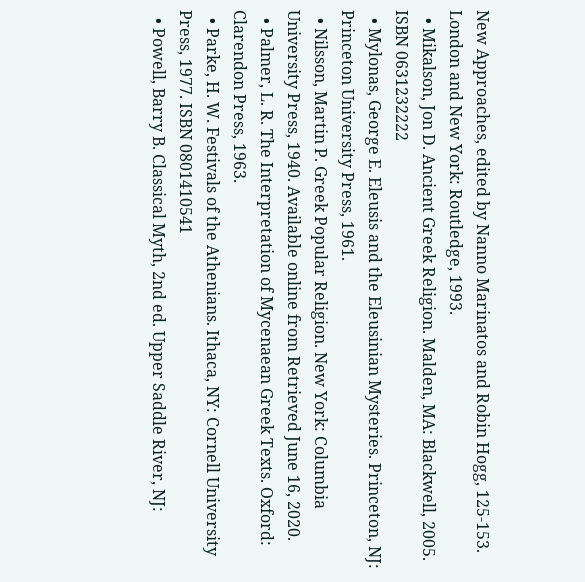New Approaches, edited by Nanno Marinatos and Robin Hogg, 125-153. London and New York: Routledge, 1993.
  • Mikalson, Jon D. Ancient Greek Religion. Malden, MA: Blackwell, 2005. ISBN 0631232222
  • Mylonas, George E. Eleusis and the Eleusinian Mysteries. Princeton, NJ: Princeton University Press, 1961.
  • Nilsson, Martin P. Greek Popular Religion. New York: Columbia University Press, 1940. Available online from Retrieved June 16, 2020.
  • Palmer, L. R. The Interpretation of Mycenaean Greek Texts. Oxford: Clarendon Press, 1963.
  • Parke, H. W. Festivals of the Athenians. Ithaca, NY: Cornell University Press, 1977. ISBN 0801410541
  • Powell, Barry B. Classical Myth, 2nd ed. Upper Saddle River, NJ: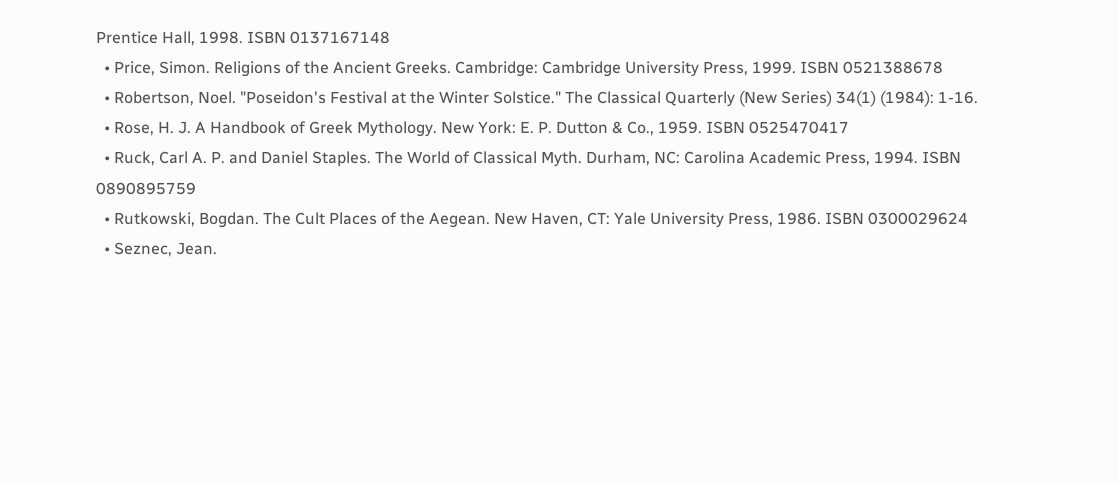Prentice Hall, 1998. ISBN 0137167148
  • Price, Simon. Religions of the Ancient Greeks. Cambridge: Cambridge University Press, 1999. ISBN 0521388678
  • Robertson, Noel. "Poseidon's Festival at the Winter Solstice." The Classical Quarterly (New Series) 34(1) (1984): 1-16.
  • Rose, H. J. A Handbook of Greek Mythology. New York: E. P. Dutton & Co., 1959. ISBN 0525470417
  • Ruck, Carl A. P. and Daniel Staples. The World of Classical Myth. Durham, NC: Carolina Academic Press, 1994. ISBN 0890895759
  • Rutkowski, Bogdan. The Cult Places of the Aegean. New Haven, CT: Yale University Press, 1986. ISBN 0300029624
  • Seznec, Jean.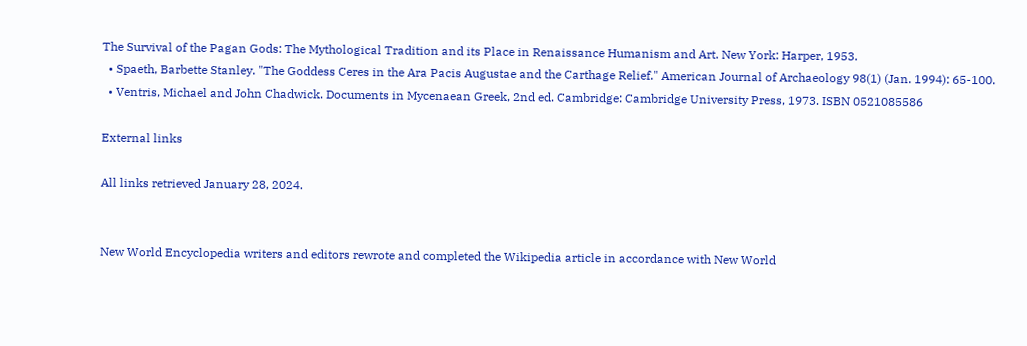The Survival of the Pagan Gods: The Mythological Tradition and its Place in Renaissance Humanism and Art. New York: Harper, 1953.
  • Spaeth, Barbette Stanley. "The Goddess Ceres in the Ara Pacis Augustae and the Carthage Relief." American Journal of Archaeology 98(1) (Jan. 1994): 65-100.
  • Ventris, Michael and John Chadwick. Documents in Mycenaean Greek, 2nd ed. Cambridge: Cambridge University Press, 1973. ISBN 0521085586

External links

All links retrieved January 28, 2024.


New World Encyclopedia writers and editors rewrote and completed the Wikipedia article in accordance with New World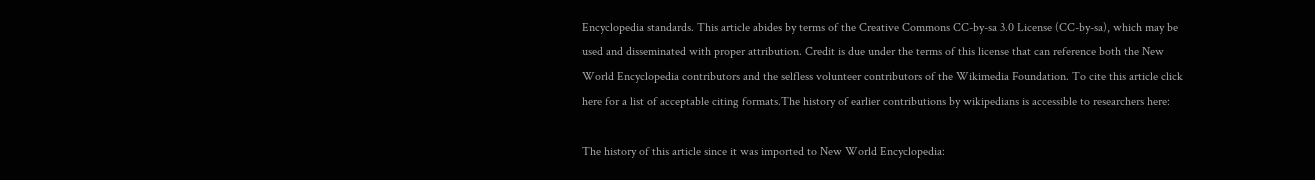Encyclopedia standards. This article abides by terms of the Creative Commons CC-by-sa 3.0 License (CC-by-sa), which may be used and disseminated with proper attribution. Credit is due under the terms of this license that can reference both the New World Encyclopedia contributors and the selfless volunteer contributors of the Wikimedia Foundation. To cite this article click here for a list of acceptable citing formats.The history of earlier contributions by wikipedians is accessible to researchers here:

The history of this article since it was imported to New World Encyclopedia: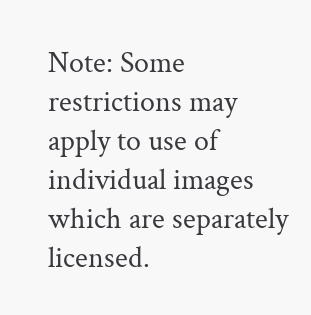Note: Some restrictions may apply to use of individual images which are separately licensed.